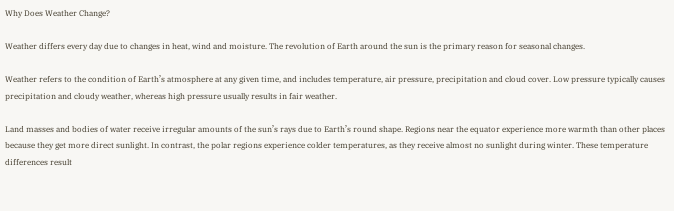Why Does Weather Change?

Weather differs every day due to changes in heat, wind and moisture. The revolution of Earth around the sun is the primary reason for seasonal changes.

Weather refers to the condition of Earth’s atmosphere at any given time, and includes temperature, air pressure, precipitation and cloud cover. Low pressure typically causes precipitation and cloudy weather, whereas high pressure usually results in fair weather.

Land masses and bodies of water receive irregular amounts of the sun’s rays due to Earth’s round shape. Regions near the equator experience more warmth than other places because they get more direct sunlight. In contrast, the polar regions experience colder temperatures, as they receive almost no sunlight during winter. These temperature differences result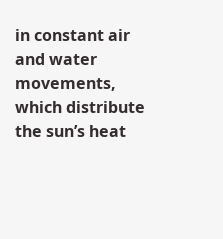in constant air and water movements, which distribute the sun’s heat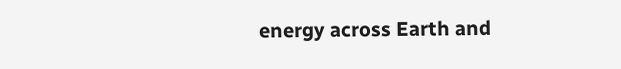energy across Earth and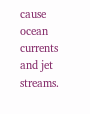cause ocean currents and jet streams.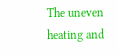The uneven heating and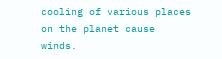cooling of various places on the planet cause winds.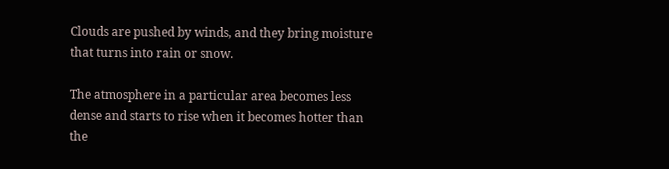Clouds are pushed by winds, and they bring moisture that turns into rain or snow.

The atmosphere in a particular area becomes less dense and starts to rise when it becomes hotter than the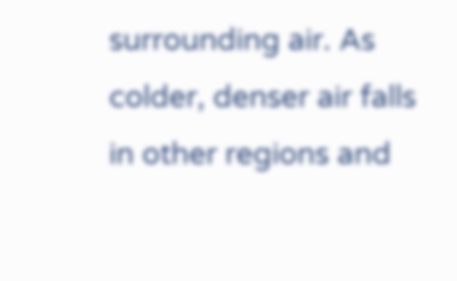surrounding air. As colder, denser air falls in other regions and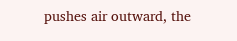pushes air outward, the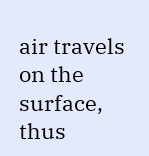air travels on the surface, thus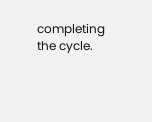completing the cycle.